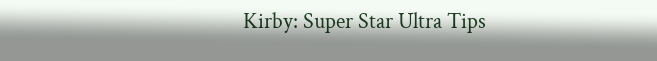Kirby: Super Star Ultra Tips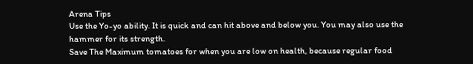Arena Tips
Use the Yo-yo ability. It is quick and can hit above and below you. You may also use the hammer for its strength.
Save The Maximum tomatoes for when you are low on health, because regular food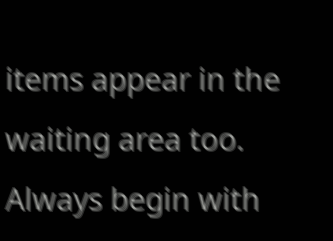items appear in the waiting area too.
Always begin with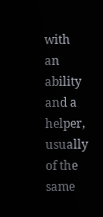with an ability and a helper, usually of the same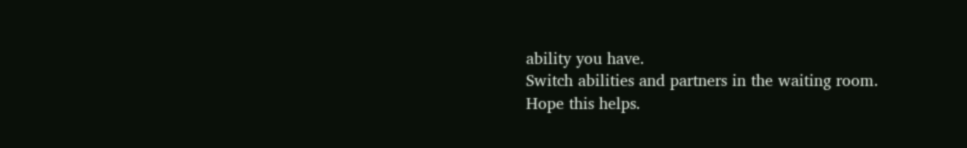ability you have.
Switch abilities and partners in the waiting room.
Hope this helps.